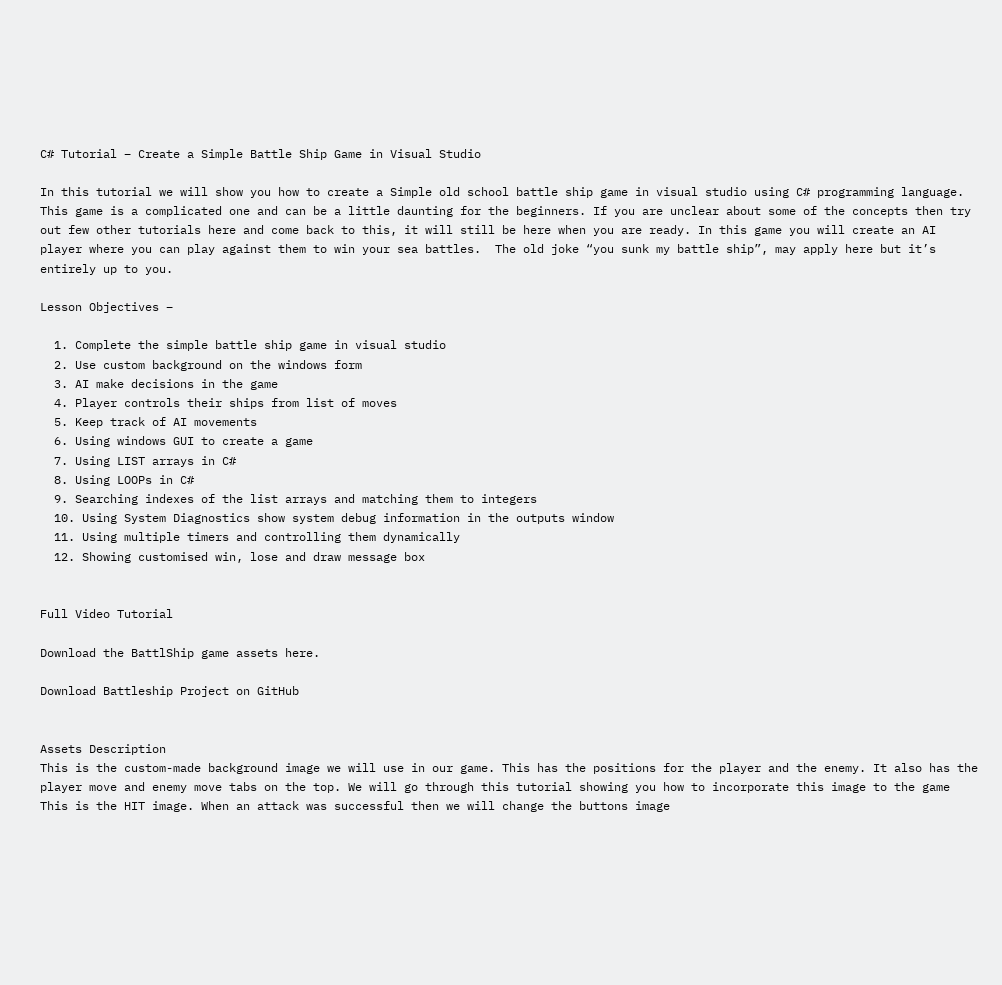C# Tutorial – Create a Simple Battle Ship Game in Visual Studio

In this tutorial we will show you how to create a Simple old school battle ship game in visual studio using C# programming language. This game is a complicated one and can be a little daunting for the beginners. If you are unclear about some of the concepts then try out few other tutorials here and come back to this, it will still be here when you are ready. In this game you will create an AI player where you can play against them to win your sea battles.  The old joke “you sunk my battle ship”, may apply here but it’s entirely up to you.

Lesson Objectives –

  1. Complete the simple battle ship game in visual studio
  2. Use custom background on the windows form
  3. AI make decisions in the game
  4. Player controls their ships from list of moves
  5. Keep track of AI movements
  6. Using windows GUI to create a game
  7. Using LIST arrays in C#
  8. Using LOOPs in C#
  9. Searching indexes of the list arrays and matching them to integers
  10. Using System Diagnostics show system debug information in the outputs window
  11. Using multiple timers and controlling them dynamically
  12. Showing customised win, lose and draw message box


Full Video Tutorial

Download the BattlShip game assets here.

Download Battleship Project on GitHub


Assets Description
This is the custom-made background image we will use in our game. This has the positions for the player and the enemy. It also has the player move and enemy move tabs on the top. We will go through this tutorial showing you how to incorporate this image to the game
This is the HIT image. When an attack was successful then we will change the buttons image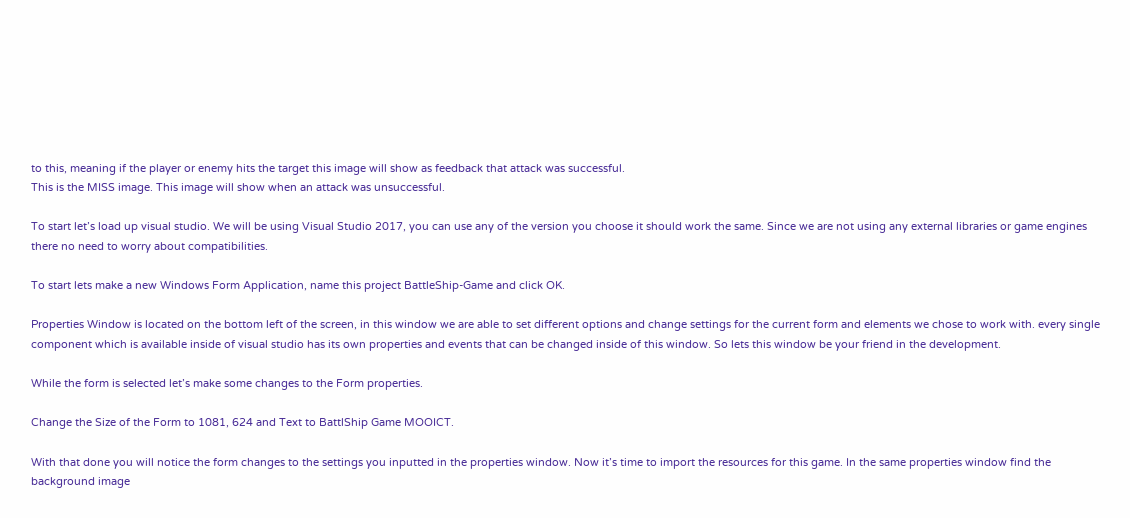to this, meaning if the player or enemy hits the target this image will show as feedback that attack was successful.
This is the MISS image. This image will show when an attack was unsuccessful.

To start let’s load up visual studio. We will be using Visual Studio 2017, you can use any of the version you choose it should work the same. Since we are not using any external libraries or game engines there no need to worry about compatibilities.

To start lets make a new Windows Form Application, name this project BattleShip-Game and click OK.

Properties Window is located on the bottom left of the screen, in this window we are able to set different options and change settings for the current form and elements we chose to work with. every single component which is available inside of visual studio has its own properties and events that can be changed inside of this window. So lets this window be your friend in the development.

While the form is selected let’s make some changes to the Form properties.

Change the Size of the Form to 1081, 624 and Text to BattlShip Game MOOICT.

With that done you will notice the form changes to the settings you inputted in the properties window. Now it’s time to import the resources for this game. In the same properties window find the background image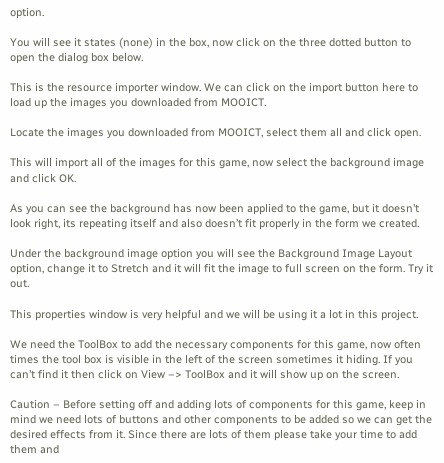option.

You will see it states (none) in the box, now click on the three dotted button to open the dialog box below.

This is the resource importer window. We can click on the import button here to load up the images you downloaded from MOOICT.

Locate the images you downloaded from MOOICT, select them all and click open.

This will import all of the images for this game, now select the background image and click OK.

As you can see the background has now been applied to the game, but it doesn’t look right, its repeating itself and also doesn’t fit properly in the form we created.

Under the background image option you will see the Background Image Layout option, change it to Stretch and it will fit the image to full screen on the form. Try it out.

This properties window is very helpful and we will be using it a lot in this project.

We need the ToolBox to add the necessary components for this game, now often times the tool box is visible in the left of the screen sometimes it hiding. If you can’t find it then click on View –> ToolBox and it will show up on the screen.

Caution – Before setting off and adding lots of components for this game, keep in mind we need lots of buttons and other components to be added so we can get the desired effects from it. Since there are lots of them please take your time to add them and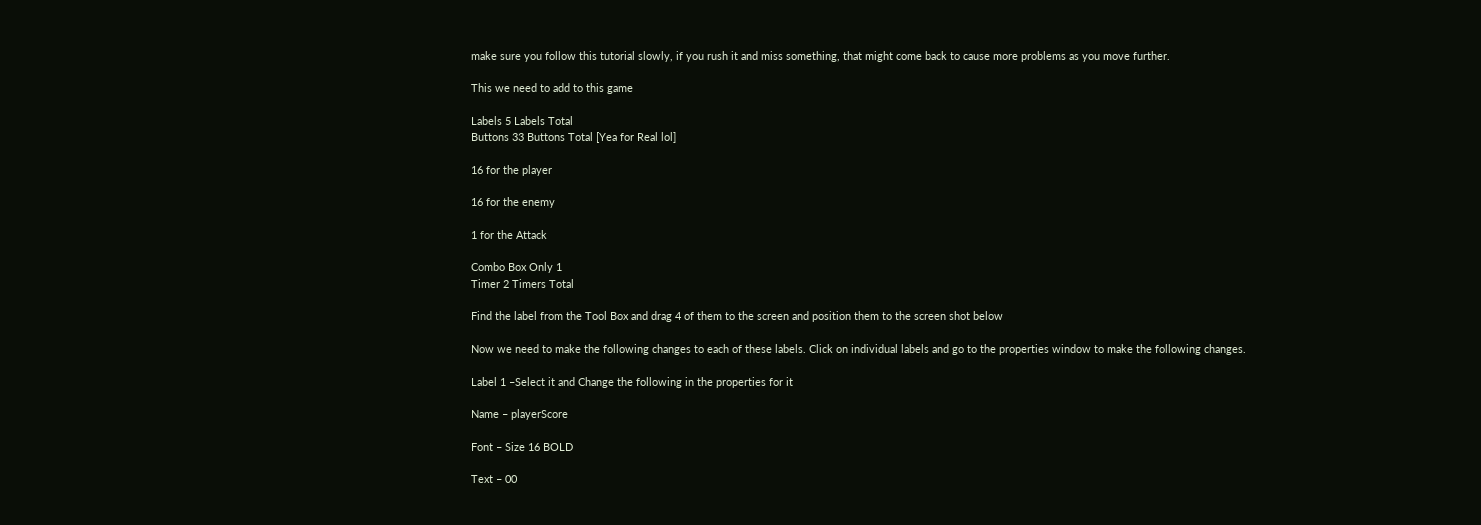make sure you follow this tutorial slowly, if you rush it and miss something, that might come back to cause more problems as you move further.

This we need to add to this game

Labels 5 Labels Total
Buttons 33 Buttons Total [Yea for Real lol]

16 for the player

16 for the enemy

1 for the Attack

Combo Box Only 1
Timer 2 Timers Total

Find the label from the Tool Box and drag 4 of them to the screen and position them to the screen shot below

Now we need to make the following changes to each of these labels. Click on individual labels and go to the properties window to make the following changes.

Label 1 –Select it and Change the following in the properties for it

Name – playerScore

Font – Size 16 BOLD

Text – 00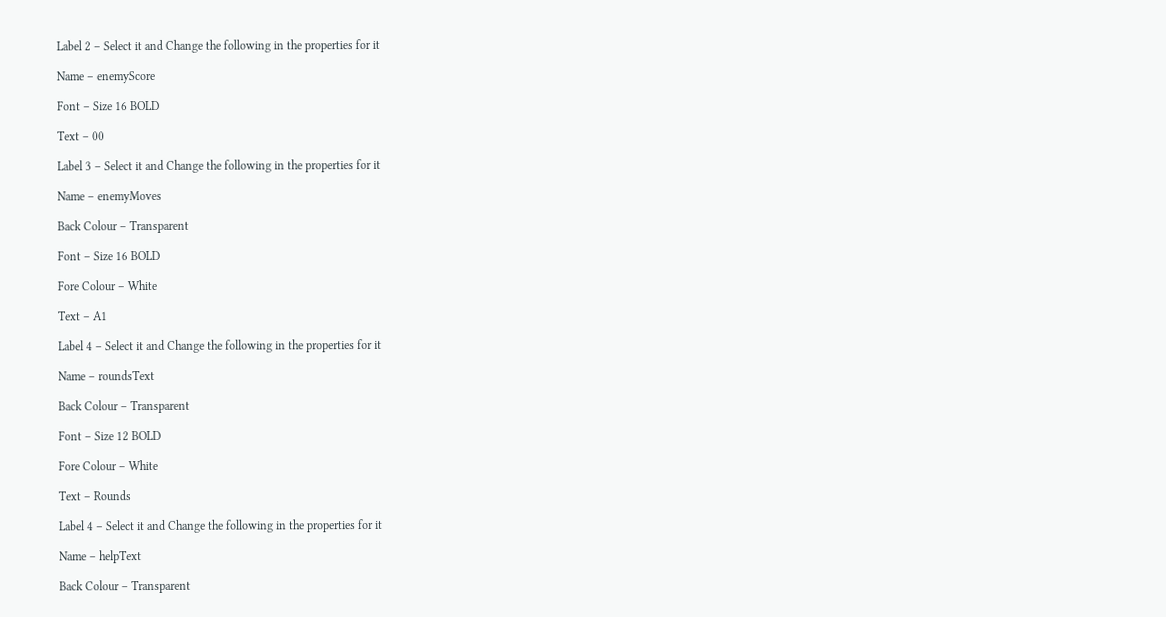Label 2 – Select it and Change the following in the properties for it

Name – enemyScore

Font – Size 16 BOLD

Text – 00

Label 3 – Select it and Change the following in the properties for it

Name – enemyMoves

Back Colour – Transparent

Font – Size 16 BOLD

Fore Colour – White

Text – A1

Label 4 – Select it and Change the following in the properties for it

Name – roundsText

Back Colour – Transparent

Font – Size 12 BOLD

Fore Colour – White

Text – Rounds

Label 4 – Select it and Change the following in the properties for it

Name – helpText

Back Colour – Transparent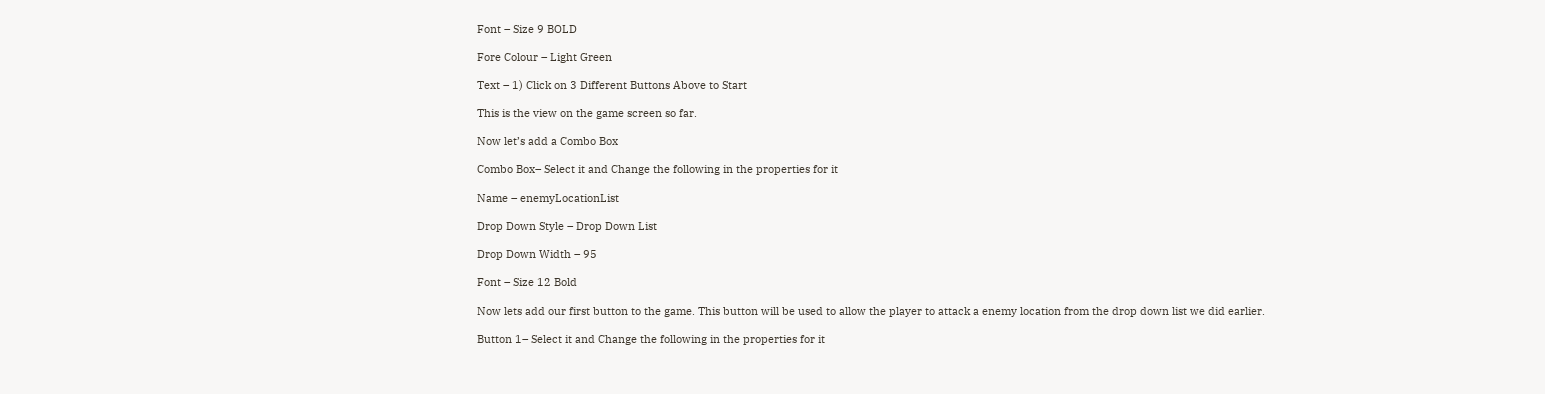Font – Size 9 BOLD

Fore Colour – Light Green

Text – 1) Click on 3 Different Buttons Above to Start

This is the view on the game screen so far.

Now let’s add a Combo Box

Combo Box– Select it and Change the following in the properties for it

Name – enemyLocationList

Drop Down Style – Drop Down List

Drop Down Width – 95

Font – Size 12 Bold

Now lets add our first button to the game. This button will be used to allow the player to attack a enemy location from the drop down list we did earlier.

Button 1– Select it and Change the following in the properties for it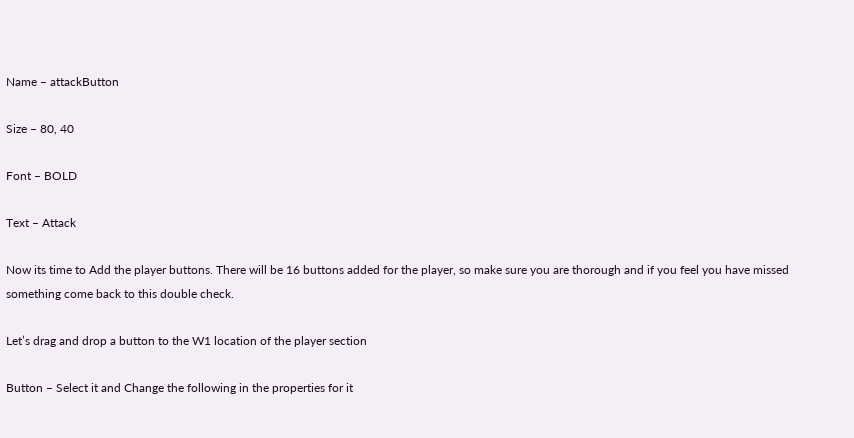Name – attackButton

Size – 80, 40

Font – BOLD

Text – Attack

Now its time to Add the player buttons. There will be 16 buttons added for the player, so make sure you are thorough and if you feel you have missed something come back to this double check.

Let’s drag and drop a button to the W1 location of the player section

Button – Select it and Change the following in the properties for it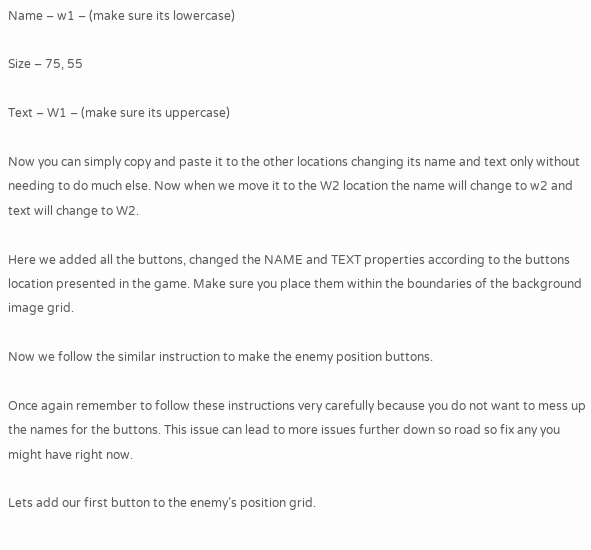Name – w1 – (make sure its lowercase)

Size – 75, 55

Text – W1 – (make sure its uppercase)

Now you can simply copy and paste it to the other locations changing its name and text only without needing to do much else. Now when we move it to the W2 location the name will change to w2 and text will change to W2.

Here we added all the buttons, changed the NAME and TEXT properties according to the buttons location presented in the game. Make sure you place them within the boundaries of the background image grid.

Now we follow the similar instruction to make the enemy position buttons.

Once again remember to follow these instructions very carefully because you do not want to mess up the names for the buttons. This issue can lead to more issues further down so road so fix any you might have right now.

Lets add our first button to the enemy’s position grid.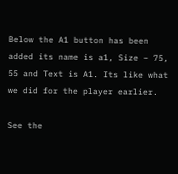Below the A1 button has been added its name is a1, Size – 75, 55 and Text is A1. Its like what we did for the player earlier.

See the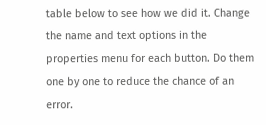table below to see how we did it. Change the name and text options in the properties menu for each button. Do them one by one to reduce the chance of an error.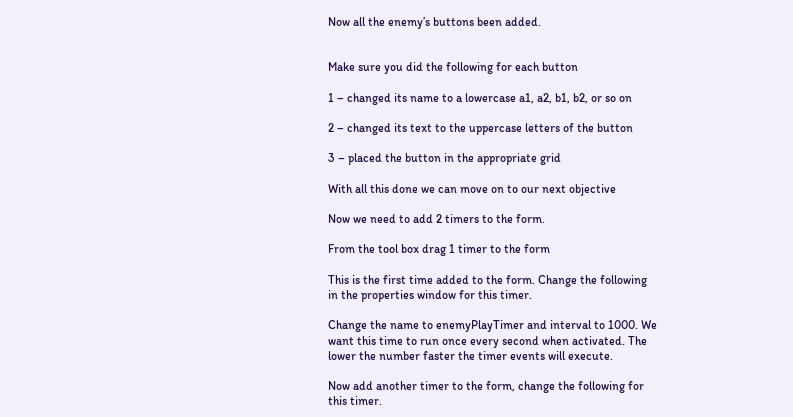Now all the enemy’s buttons been added.


Make sure you did the following for each button

1 – changed its name to a lowercase a1, a2, b1, b2, or so on

2 – changed its text to the uppercase letters of the button

3 – placed the button in the appropriate grid

With all this done we can move on to our next objective

Now we need to add 2 timers to the form.

From the tool box drag 1 timer to the form

This is the first time added to the form. Change the following in the properties window for this timer.

Change the name to enemyPlayTimer and interval to 1000. We want this time to run once every second when activated. The lower the number faster the timer events will execute.

Now add another timer to the form, change the following for this timer.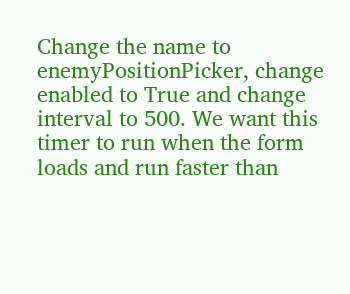Change the name to enemyPositionPicker, change enabled to True and change interval to 500. We want this timer to run when the form loads and run faster than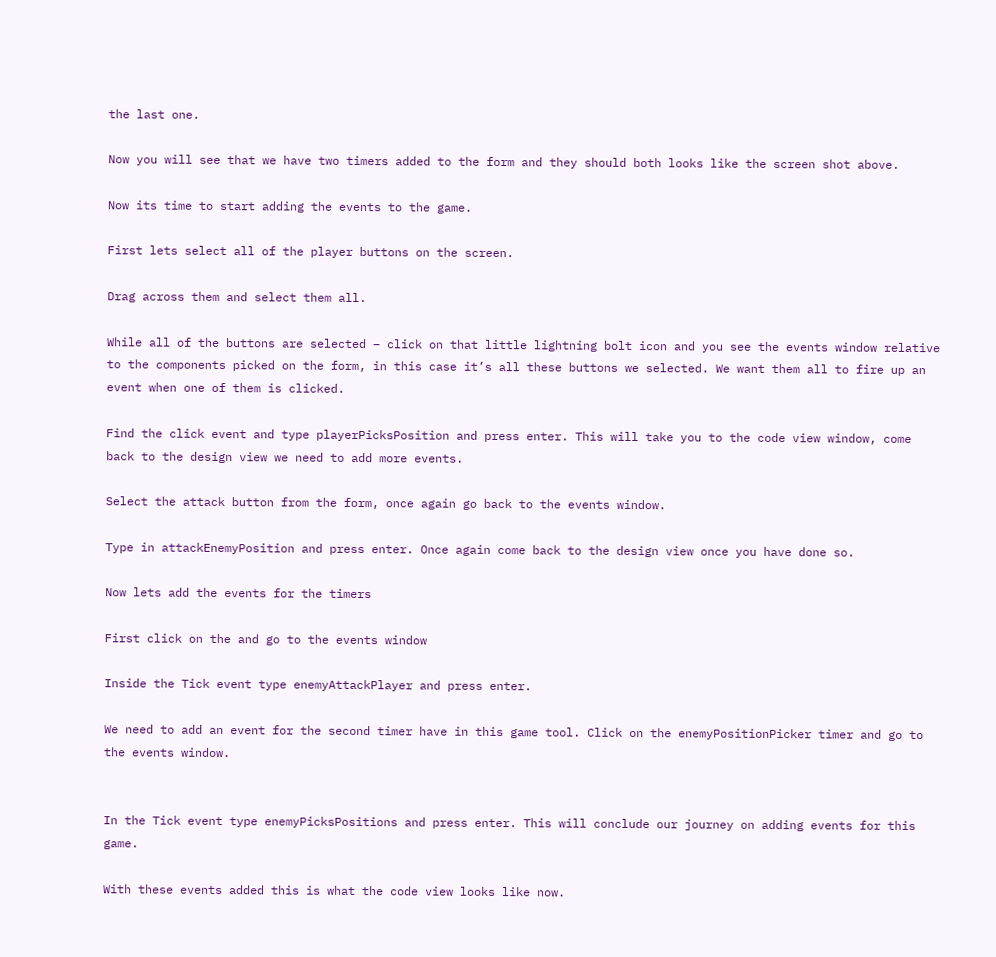the last one.

Now you will see that we have two timers added to the form and they should both looks like the screen shot above.

Now its time to start adding the events to the game.

First lets select all of the player buttons on the screen.

Drag across them and select them all.

While all of the buttons are selected – click on that little lightning bolt icon and you see the events window relative to the components picked on the form, in this case it’s all these buttons we selected. We want them all to fire up an event when one of them is clicked.

Find the click event and type playerPicksPosition and press enter. This will take you to the code view window, come back to the design view we need to add more events.

Select the attack button from the form, once again go back to the events window.

Type in attackEnemyPosition and press enter. Once again come back to the design view once you have done so.

Now lets add the events for the timers

First click on the and go to the events window

Inside the Tick event type enemyAttackPlayer and press enter.

We need to add an event for the second timer have in this game tool. Click on the enemyPositionPicker timer and go to the events window.


In the Tick event type enemyPicksPositions and press enter. This will conclude our journey on adding events for this game.

With these events added this is what the code view looks like now.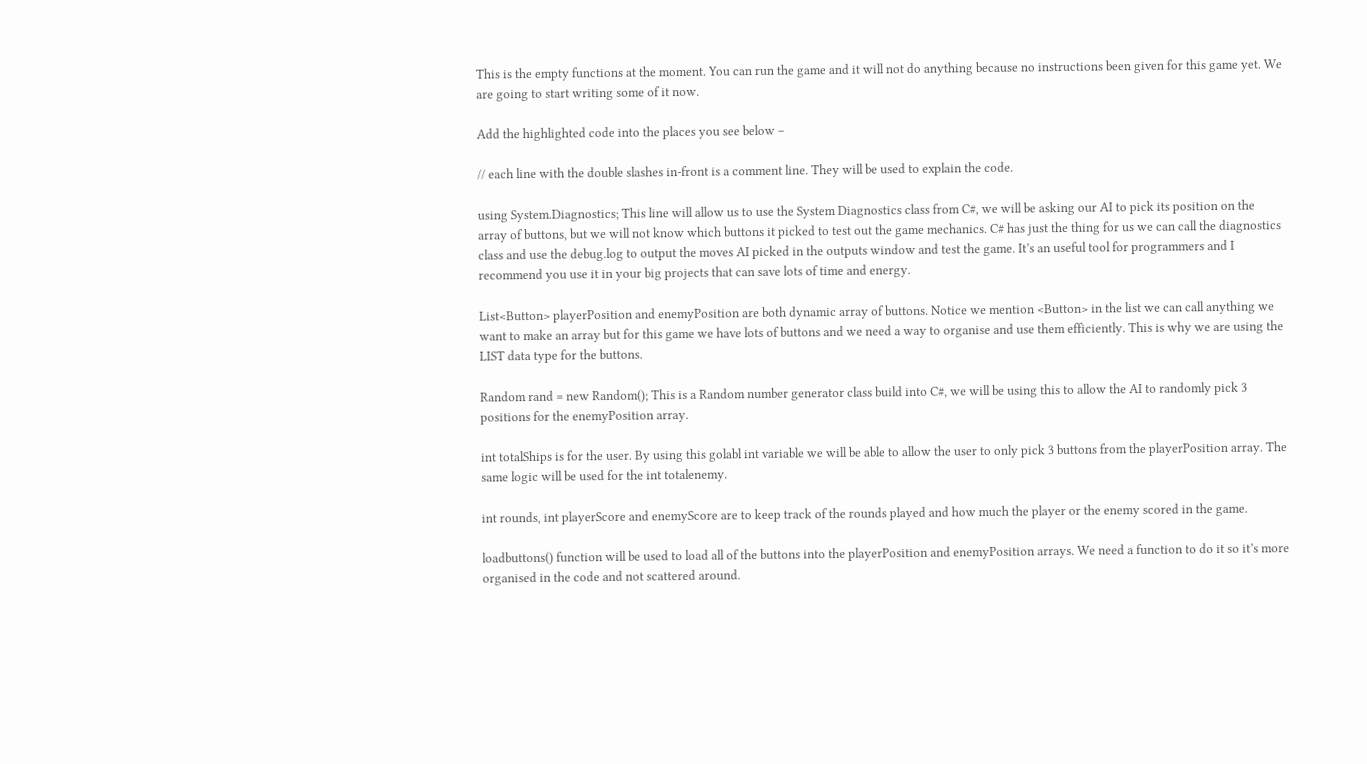This is the empty functions at the moment. You can run the game and it will not do anything because no instructions been given for this game yet. We are going to start writing some of it now.

Add the highlighted code into the places you see below –

// each line with the double slashes in-front is a comment line. They will be used to explain the code.

using System.Diagnostics; This line will allow us to use the System Diagnostics class from C#, we will be asking our AI to pick its position on the array of buttons, but we will not know which buttons it picked to test out the game mechanics. C# has just the thing for us we can call the diagnostics class and use the debug.log to output the moves AI picked in the outputs window and test the game. It’s an useful tool for programmers and I recommend you use it in your big projects that can save lots of time and energy.

List<Button> playerPosition and enemyPosition are both dynamic array of buttons. Notice we mention <Button> in the list we can call anything we want to make an array but for this game we have lots of buttons and we need a way to organise and use them efficiently. This is why we are using the LIST data type for the buttons.

Random rand = new Random(); This is a Random number generator class build into C#, we will be using this to allow the AI to randomly pick 3 positions for the enemyPosition array.

int totalShips is for the user. By using this golabl int variable we will be able to allow the user to only pick 3 buttons from the playerPosition array. The same logic will be used for the int totalenemy.

int rounds, int playerScore and enemyScore are to keep track of the rounds played and how much the player or the enemy scored in the game.

loadbuttons() function will be used to load all of the buttons into the playerPosition and enemyPosition arrays. We need a function to do it so it’s more organised in the code and not scattered around.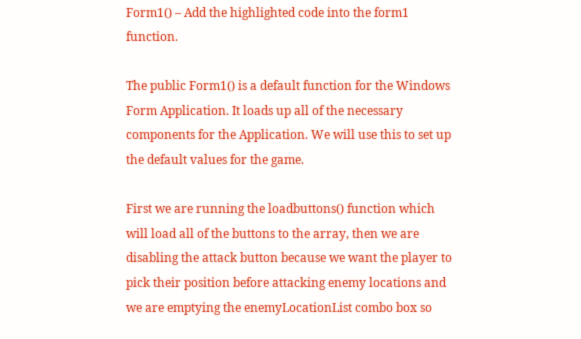Form1() – Add the highlighted code into the form1 function.

The public Form1() is a default function for the Windows Form Application. It loads up all of the necessary components for the Application. We will use this to set up the default values for the game.

First we are running the loadbuttons() function which will load all of the buttons to the array, then we are disabling the attack button because we want the player to pick their position before attacking enemy locations and we are emptying the enemyLocationList combo box so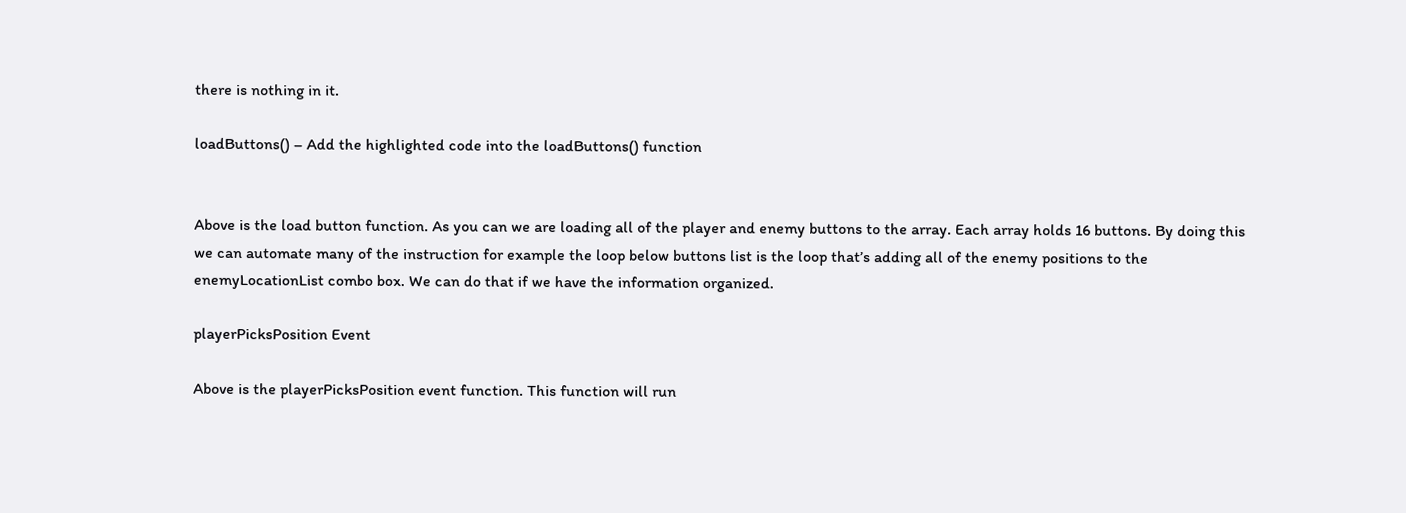there is nothing in it.

loadButtons() – Add the highlighted code into the loadButtons() function


Above is the load button function. As you can we are loading all of the player and enemy buttons to the array. Each array holds 16 buttons. By doing this we can automate many of the instruction for example the loop below buttons list is the loop that’s adding all of the enemy positions to the enemyLocationList combo box. We can do that if we have the information organized.

playerPicksPosition Event

Above is the playerPicksPosition event function. This function will run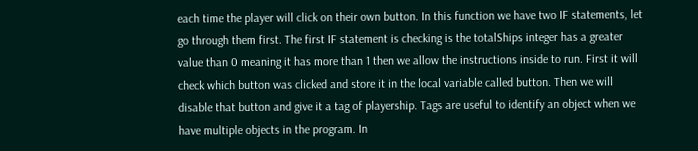each time the player will click on their own button. In this function we have two IF statements, let go through them first. The first IF statement is checking is the totalShips integer has a greater value than 0 meaning it has more than 1 then we allow the instructions inside to run. First it will check which button was clicked and store it in the local variable called button. Then we will disable that button and give it a tag of playership. Tags are useful to identify an object when we have multiple objects in the program. In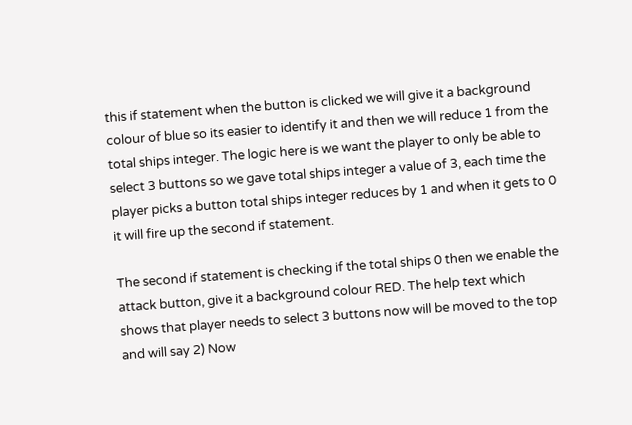this if statement when the button is clicked we will give it a background colour of blue so its easier to identify it and then we will reduce 1 from the total ships integer. The logic here is we want the player to only be able to select 3 buttons so we gave total ships integer a value of 3, each time the player picks a button total ships integer reduces by 1 and when it gets to 0 it will fire up the second if statement.

The second if statement is checking if the total ships 0 then we enable the attack button, give it a background colour RED. The help text which shows that player needs to select 3 buttons now will be moved to the top and will say 2) Now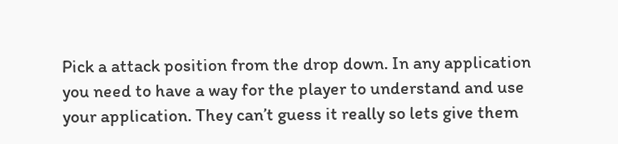Pick a attack position from the drop down. In any application you need to have a way for the player to understand and use your application. They can’t guess it really so lets give them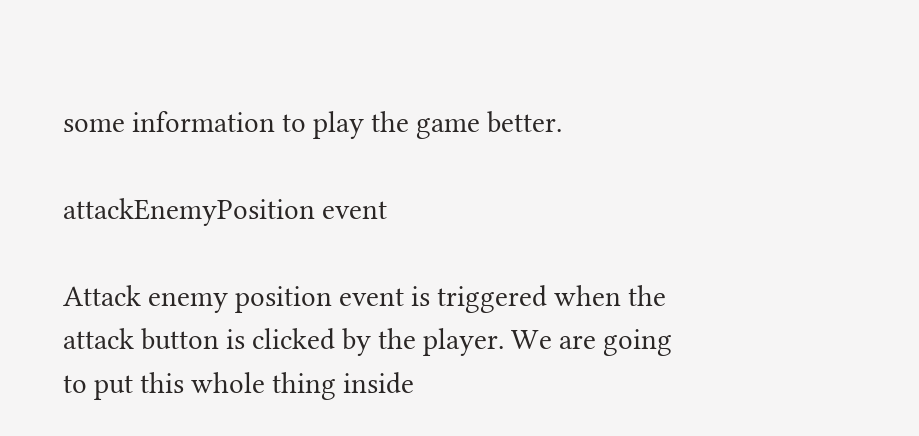some information to play the game better.

attackEnemyPosition event

Attack enemy position event is triggered when the attack button is clicked by the player. We are going to put this whole thing inside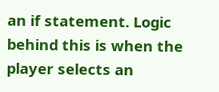an if statement. Logic behind this is when the player selects an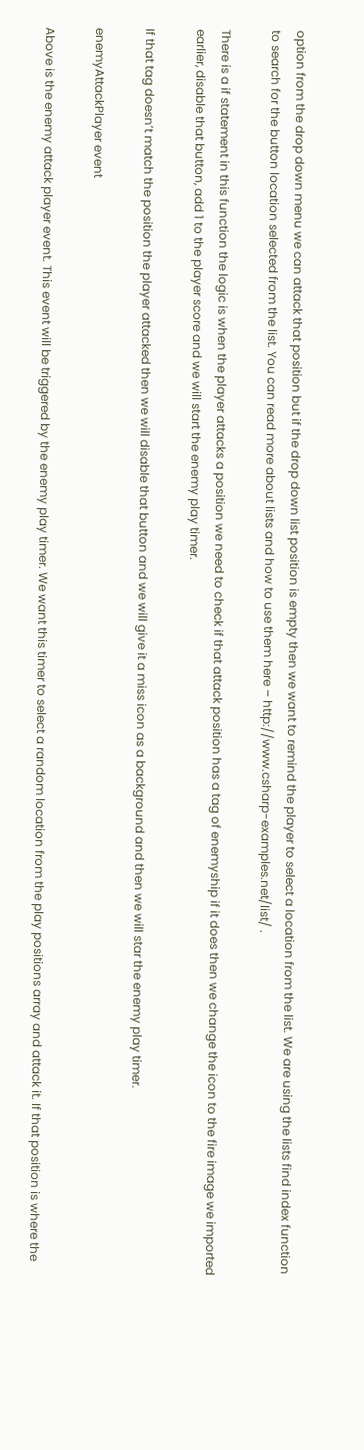option from the drop down menu we can attack that position but if the drop down list position is empty then we want to remind the player to select a location from the list. We are using the lists find index function to search for the button location selected from the list. You can read more about lists and how to use them here – http://www.csharp-examples.net/list/ .

There is a if statement in this function the logic is when the player attacks a position we need to check if that attack position has a tag of enemyship if it does then we change the icon to the fire image we imported earlier, disable that button, add 1 to the player score and we will start the enemy play timer.

If that tag doesn’t match the position the player attacked then we will disable that button and we will give it a miss icon as a background and then we will star the enemy play timer.

enemyAttackPlayer event

Above is the enemy attack player event. This event will be triggered by the enemy play timer. We want this timer to select a random location from the play positions array and attack it. If that position is where the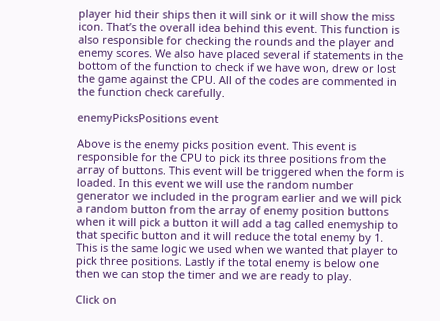player hid their ships then it will sink or it will show the miss icon. That’s the overall idea behind this event. This function is also responsible for checking the rounds and the player and enemy scores. We also have placed several if statements in the bottom of the function to check if we have won, drew or lost the game against the CPU. All of the codes are commented in the function check carefully.

enemyPicksPositions event

Above is the enemy picks position event. This event is responsible for the CPU to pick its three positions from the array of buttons. This event will be triggered when the form is loaded. In this event we will use the random number generator we included in the program earlier and we will pick a random button from the array of enemy position buttons when it will pick a button it will add a tag called enemyship to that specific button and it will reduce the total enemy by 1. This is the same logic we used when we wanted that player to pick three positions. Lastly if the total enemy is below one then we can stop the timer and we are ready to play.

Click on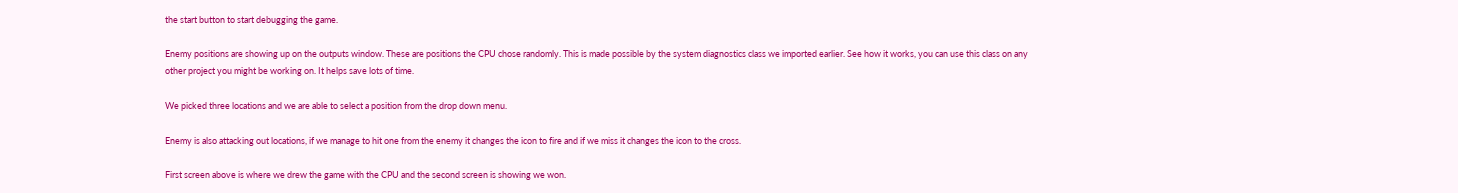the start button to start debugging the game.

Enemy positions are showing up on the outputs window. These are positions the CPU chose randomly. This is made possible by the system diagnostics class we imported earlier. See how it works, you can use this class on any other project you might be working on. It helps save lots of time.

We picked three locations and we are able to select a position from the drop down menu.

Enemy is also attacking out locations, if we manage to hit one from the enemy it changes the icon to fire and if we miss it changes the icon to the cross.

First screen above is where we drew the game with the CPU and the second screen is showing we won.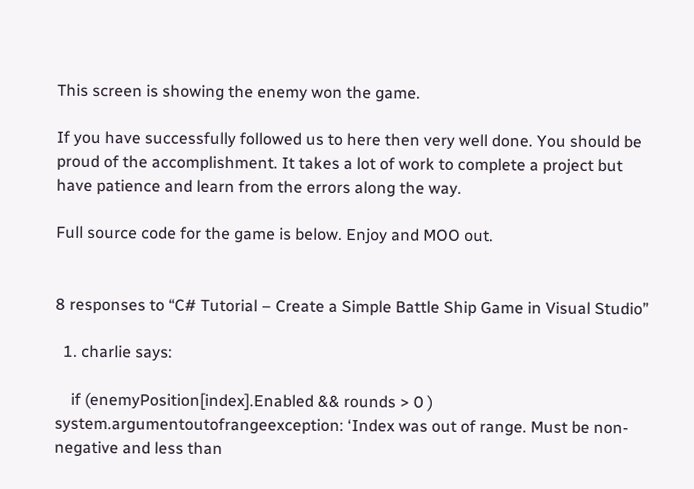This screen is showing the enemy won the game.

If you have successfully followed us to here then very well done. You should be proud of the accomplishment. It takes a lot of work to complete a project but have patience and learn from the errors along the way.

Full source code for the game is below. Enjoy and MOO out.


8 responses to “C# Tutorial – Create a Simple Battle Ship Game in Visual Studio”

  1. charlie says:

    if (enemyPosition[index].Enabled && rounds > 0 ) system.argumentoutofrangeexception: ‘Index was out of range. Must be non-negative and less than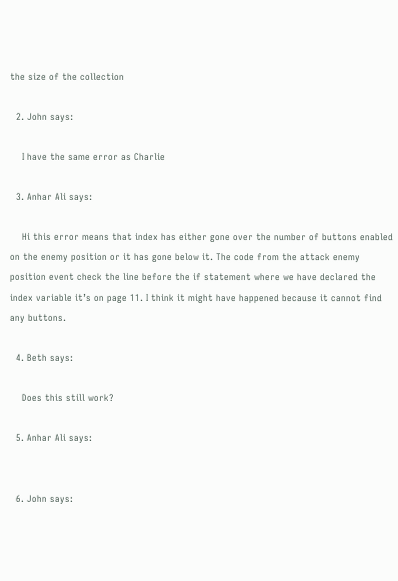the size of the collection

  2. John says:

    I have the same error as Charlie

  3. Anhar Ali says:

    Hi this error means that index has either gone over the number of buttons enabled on the enemy position or it has gone below it. The code from the attack enemy position event check the line before the if statement where we have declared the index variable it’s on page 11. I think it might have happened because it cannot find any buttons.

  4. Beth says:

    Does this still work?

  5. Anhar Ali says:


  6. John says: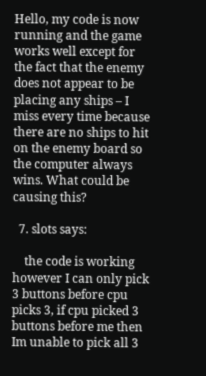Hello, my code is now running and the game works well except for the fact that the enemy does not appear to be placing any ships – I miss every time because there are no ships to hit on the enemy board so the computer always wins. What could be causing this?

  7. slots says:

    the code is working however I can only pick 3 buttons before cpu picks 3, if cpu picked 3 buttons before me then Im unable to pick all 3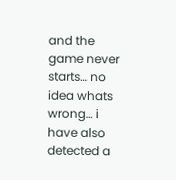and the game never starts… no idea whats wrong… i have also detected a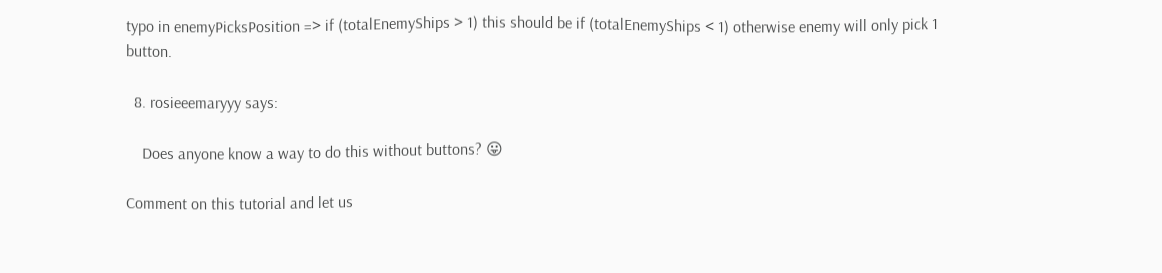typo in enemyPicksPosition => if (totalEnemyShips > 1) this should be if (totalEnemyShips < 1) otherwise enemy will only pick 1 button.

  8. rosieeemaryyy says:

    Does anyone know a way to do this without buttons? 😛

Comment on this tutorial and let us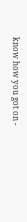know how you got on -